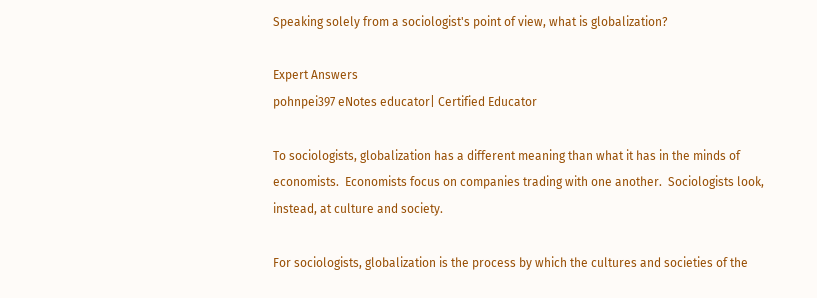Speaking solely from a sociologist's point of view, what is globalization?

Expert Answers
pohnpei397 eNotes educator| Certified Educator

To sociologists, globalization has a different meaning than what it has in the minds of economists.  Economists focus on companies trading with one another.  Sociologists look, instead, at culture and society.

For sociologists, globalization is the process by which the cultures and societies of the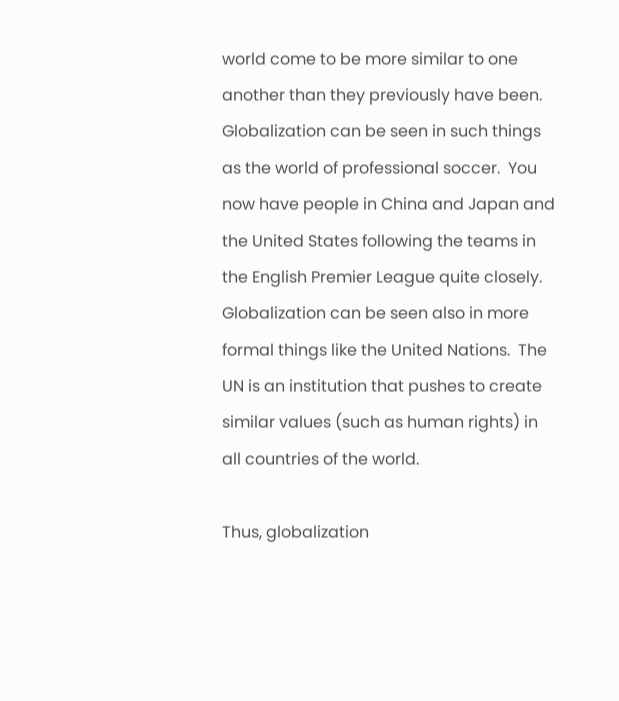world come to be more similar to one another than they previously have been.  Globalization can be seen in such things as the world of professional soccer.  You now have people in China and Japan and the United States following the teams in the English Premier League quite closely.  Globalization can be seen also in more formal things like the United Nations.  The UN is an institution that pushes to create similar values (such as human rights) in all countries of the world.

Thus, globalization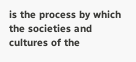is the process by which the societies and cultures of the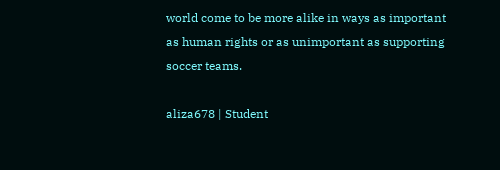world come to be more alike in ways as important as human rights or as unimportant as supporting soccer teams.

aliza678 | Student